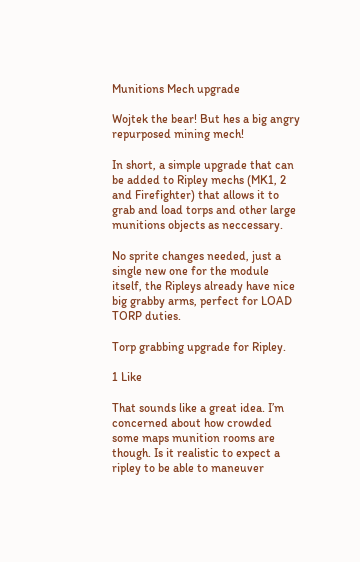Munitions Mech upgrade

Wojtek the bear! But hes a big angry repurposed mining mech!

In short, a simple upgrade that can be added to Ripley mechs (MK1, 2 and Firefighter) that allows it to grab and load torps and other large munitions objects as neccessary.

No sprite changes needed, just a single new one for the module itself, the Ripleys already have nice big grabby arms, perfect for LOAD TORP duties.

Torp grabbing upgrade for Ripley.

1 Like

That sounds like a great idea. I’m concerned about how crowded some maps munition rooms are though. Is it realistic to expect a ripley to be able to maneuver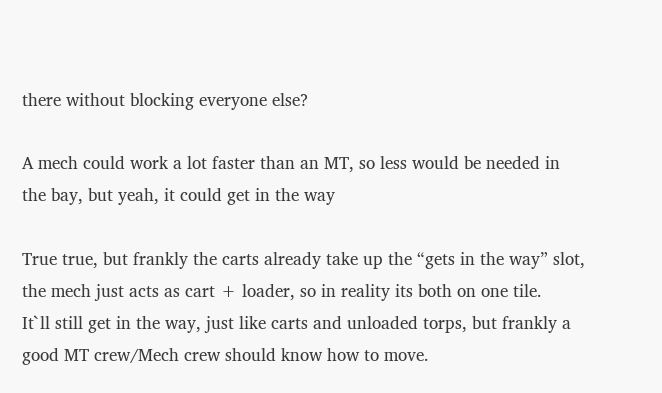there without blocking everyone else?

A mech could work a lot faster than an MT, so less would be needed in the bay, but yeah, it could get in the way

True true, but frankly the carts already take up the “gets in the way” slot, the mech just acts as cart + loader, so in reality its both on one tile.
It`ll still get in the way, just like carts and unloaded torps, but frankly a good MT crew/Mech crew should know how to move.